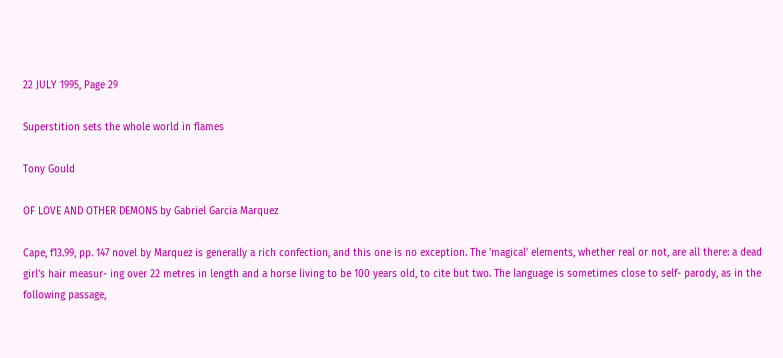22 JULY 1995, Page 29

Superstition sets the whole world in flames

Tony Gould

OF LOVE AND OTHER DEMONS by Gabriel Garcia Marquez

Cape, f13.99, pp. 147 novel by Marquez is generally a rich confection, and this one is no exception. The 'magical' elements, whether real or not, are all there: a dead girl's hair measur- ing over 22 metres in length and a horse living to be 100 years old, to cite but two. The language is sometimes close to self- parody, as in the following passage,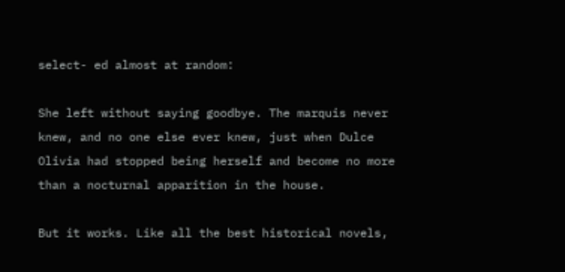select- ed almost at random:

She left without saying goodbye. The marquis never knew, and no one else ever knew, just when Dulce Olivia had stopped being herself and become no more than a nocturnal apparition in the house.

But it works. Like all the best historical novels,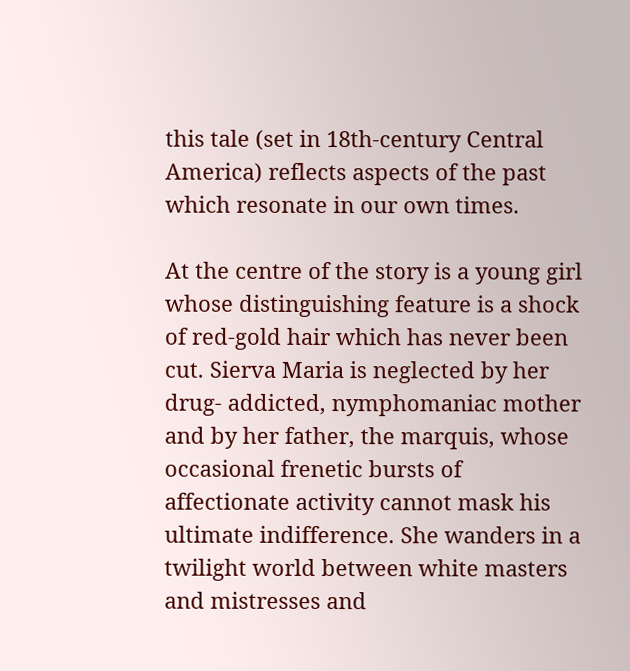this tale (set in 18th-century Central America) reflects aspects of the past which resonate in our own times.

At the centre of the story is a young girl whose distinguishing feature is a shock of red-gold hair which has never been cut. Sierva Maria is neglected by her drug- addicted, nymphomaniac mother and by her father, the marquis, whose occasional frenetic bursts of affectionate activity cannot mask his ultimate indifference. She wanders in a twilight world between white masters and mistresses and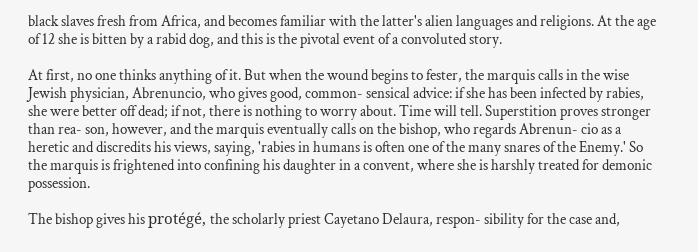black slaves fresh from Africa, and becomes familiar with the latter's alien languages and religions. At the age of 12 she is bitten by a rabid dog, and this is the pivotal event of a convoluted story.

At first, no one thinks anything of it. But when the wound begins to fester, the marquis calls in the wise Jewish physician, Abrenuncio, who gives good, common- sensical advice: if she has been infected by rabies, she were better off dead; if not, there is nothing to worry about. Time will tell. Superstition proves stronger than rea- son, however, and the marquis eventually calls on the bishop, who regards Abrenun- cio as a heretic and discredits his views, saying, 'rabies in humans is often one of the many snares of the Enemy.' So the marquis is frightened into confining his daughter in a convent, where she is harshly treated for demonic possession.

The bishop gives his protégé, the scholarly priest Cayetano Delaura, respon- sibility for the case and,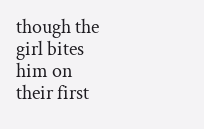though the girl bites him on their first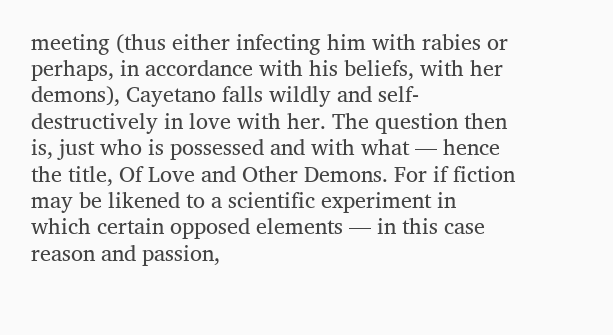meeting (thus either infecting him with rabies or perhaps, in accordance with his beliefs, with her demons), Cayetano falls wildly and self- destructively in love with her. The question then is, just who is possessed and with what — hence the title, Of Love and Other Demons. For if fiction may be likened to a scientific experiment in which certain opposed elements — in this case reason and passion,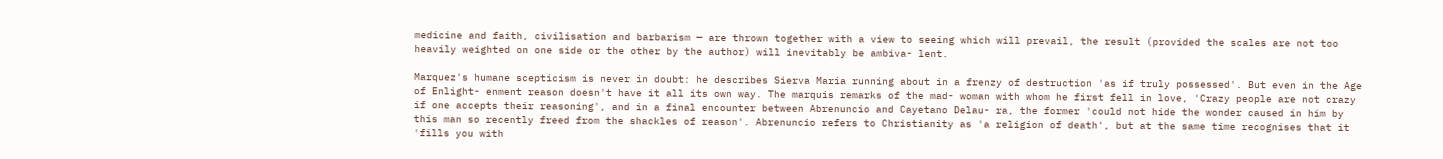medicine and faith, civilisation and barbarism — are thrown together with a view to seeing which will prevail, the result (provided the scales are not too heavily weighted on one side or the other by the author) will inevitably be ambiva- lent.

Marquez's humane scepticism is never in doubt: he describes Sierva Maria running about in a frenzy of destruction 'as if truly possessed'. But even in the Age of Enlight- enment reason doesn't have it all its own way. The marquis remarks of the mad- woman with whom he first fell in love, 'Crazy people are not crazy if one accepts their reasoning', and in a final encounter between Abrenuncio and Cayetano Delau- ra, the former 'could not hide the wonder caused in him by this man so recently freed from the shackles of reason'. Abrenuncio refers to Christianity as 'a religion of death', but at the same time recognises that it 'fills you with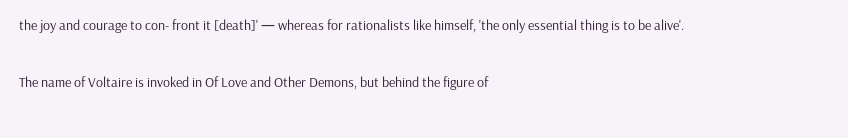the joy and courage to con- front it [death]' — whereas for rationalists like himself, 'the only essential thing is to be alive'.

The name of Voltaire is invoked in Of Love and Other Demons, but behind the figure of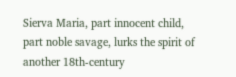Sierva Maria, part innocent child, part noble savage, lurks the spirit of another 18th-century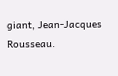giant, Jean-Jacques Rousseau.